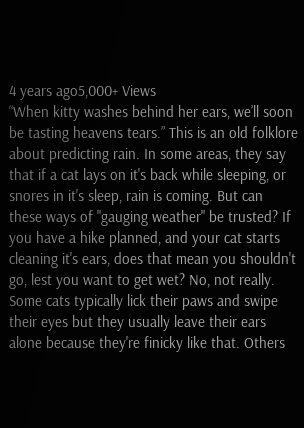4 years ago5,000+ Views
“When kitty washes behind her ears, we’ll soon be tasting heavens tears.” This is an old folklore about predicting rain. In some areas, they say that if a cat lays on it's back while sleeping, or snores in it's sleep, rain is coming. But can these ways of "gauging weather" be trusted? If you have a hike planned, and your cat starts cleaning it's ears, does that mean you shouldn't go, lest you want to get wet? No, not really. Some cats typically lick their paws and swipe their eyes but they usually leave their ears alone because they're finicky like that. Others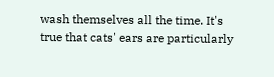wash themselves all the time. It's true that cats' ears are particularly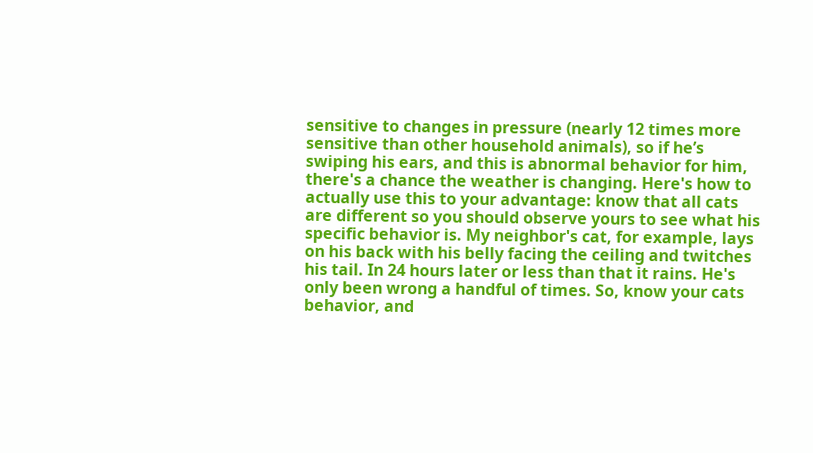sensitive to changes in pressure (nearly 12 times more sensitive than other household animals), so if he’s swiping his ears, and this is abnormal behavior for him, there's a chance the weather is changing. Here's how to actually use this to your advantage: know that all cats are different so you should observe yours to see what his specific behavior is. My neighbor's cat, for example, lays on his back with his belly facing the ceiling and twitches his tail. In 24 hours later or less than that it rains. He's only been wrong a handful of times. So, know your cats behavior, and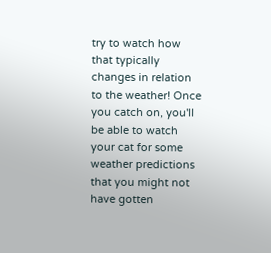try to watch how that typically changes in relation to the weather! Once you catch on, you'll be able to watch your cat for some weather predictions that you might not have gotten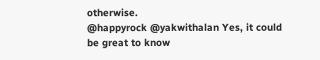otherwise.
@happyrock @yakwithalan Yes, it could be great to know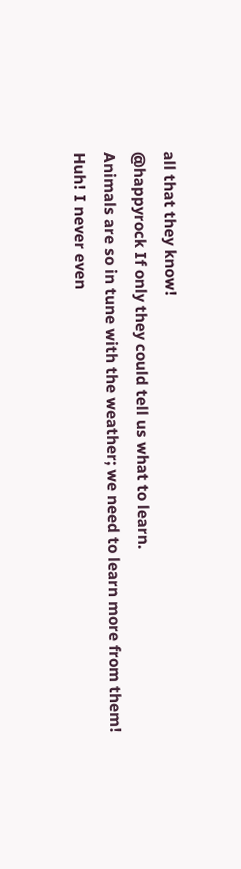all that they know!
@happyrock If only they could tell us what to learn.
Animals are so in tune with the weather; we need to learn more from them!
Huh! I never even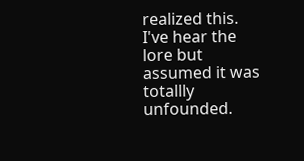realized this. I've hear the lore but assumed it was totallly unfounded.